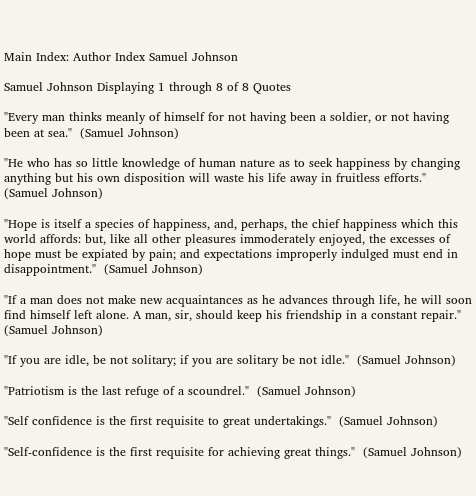Main Index: Author Index Samuel Johnson

Samuel Johnson Displaying 1 through 8 of 8 Quotes

"Every man thinks meanly of himself for not having been a soldier, or not having been at sea."  (Samuel Johnson)

"He who has so little knowledge of human nature as to seek happiness by changing anything but his own disposition will waste his life away in fruitless efforts."  (Samuel Johnson)

"Hope is itself a species of happiness, and, perhaps, the chief happiness which this world affords: but, like all other pleasures immoderately enjoyed, the excesses of hope must be expiated by pain; and expectations improperly indulged must end in disappointment."  (Samuel Johnson)

"If a man does not make new acquaintances as he advances through life, he will soon find himself left alone. A man, sir, should keep his friendship in a constant repair."  (Samuel Johnson)

"If you are idle, be not solitary; if you are solitary be not idle."  (Samuel Johnson)

"Patriotism is the last refuge of a scoundrel."  (Samuel Johnson)

"Self confidence is the first requisite to great undertakings."  (Samuel Johnson)

"Self-confidence is the first requisite for achieving great things."  (Samuel Johnson)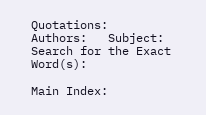Quotations:   Authors:   Subject:
Search for the Exact Word(s):

Main Index: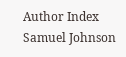Author Index Samuel Johnson